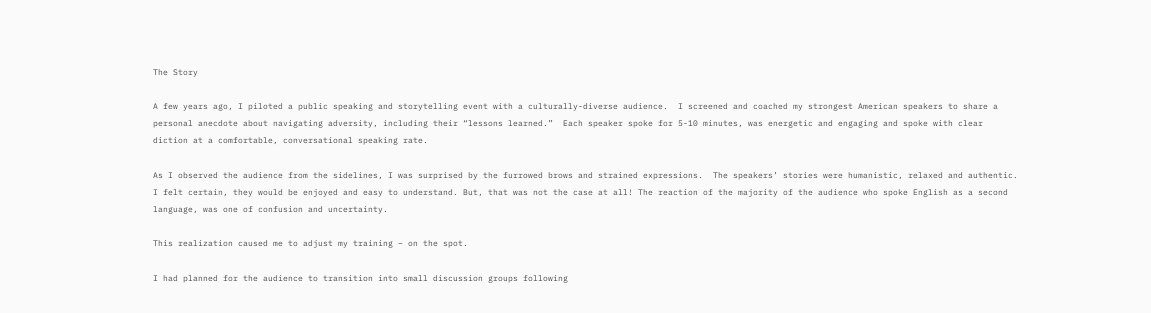The Story

A few years ago, I piloted a public speaking and storytelling event with a culturally-diverse audience.  I screened and coached my strongest American speakers to share a personal anecdote about navigating adversity, including their “lessons learned.”  Each speaker spoke for 5-10 minutes, was energetic and engaging and spoke with clear diction at a comfortable, conversational speaking rate.

As I observed the audience from the sidelines, I was surprised by the furrowed brows and strained expressions.  The speakers’ stories were humanistic, relaxed and authentic. I felt certain, they would be enjoyed and easy to understand. But, that was not the case at all! The reaction of the majority of the audience who spoke English as a second language, was one of confusion and uncertainty.

This realization caused me to adjust my training – on the spot.

I had planned for the audience to transition into small discussion groups following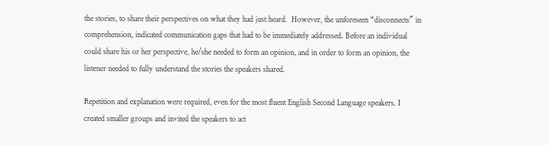the stories, to share their perspectives on what they had just heard.  However, the unforeseen “disconnects” in comprehension, indicated communication gaps that had to be immediately addressed. Before an individual could share his or her perspective, he/she needed to form an opinion, and in order to form an opinion, the listener needed to fully understand the stories the speakers shared.

Repetition and explanation were required, even for the most fluent English Second Language speakers. I created smaller groups and invited the speakers to act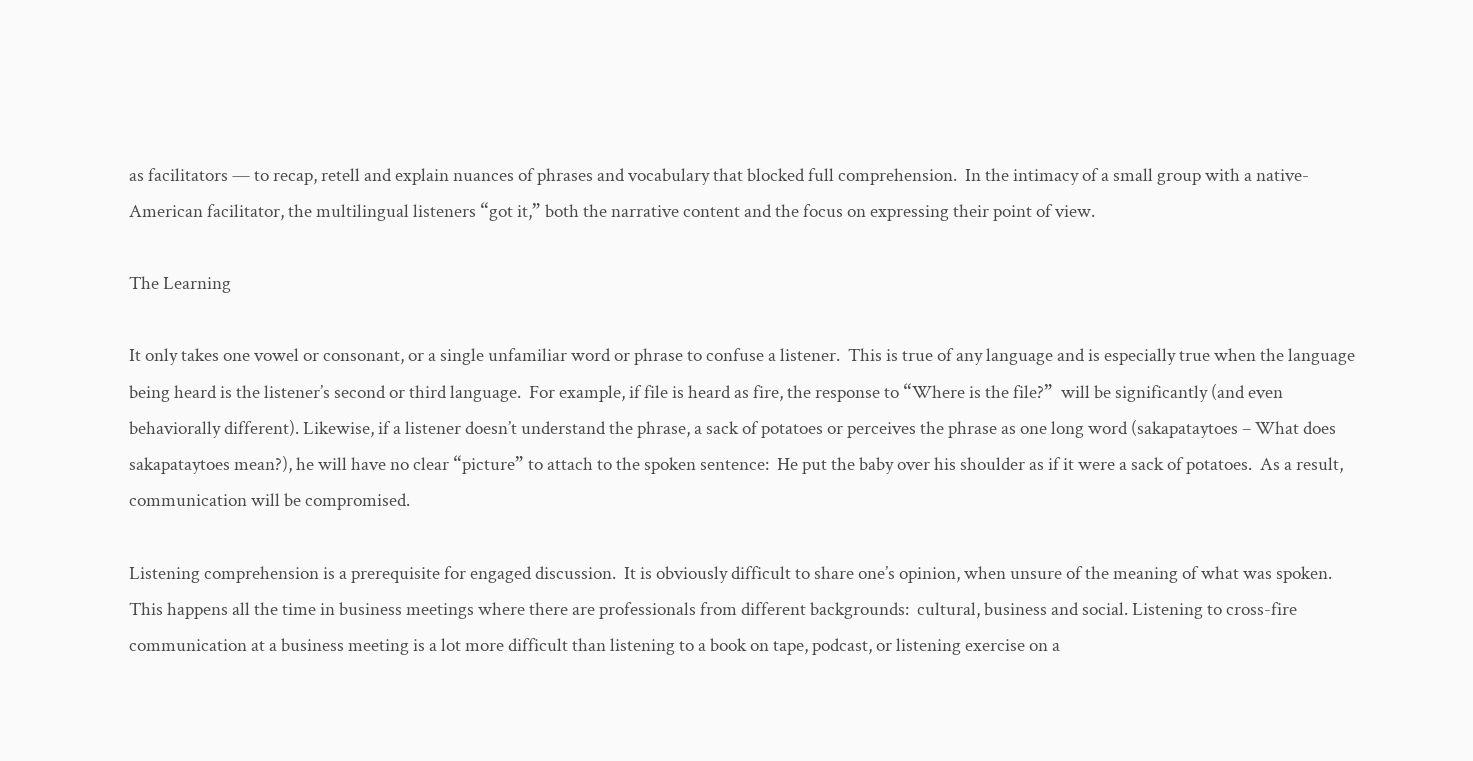as facilitators — to recap, retell and explain nuances of phrases and vocabulary that blocked full comprehension.  In the intimacy of a small group with a native-American facilitator, the multilingual listeners “got it,” both the narrative content and the focus on expressing their point of view.

The Learning

It only takes one vowel or consonant, or a single unfamiliar word or phrase to confuse a listener.  This is true of any language and is especially true when the language being heard is the listener’s second or third language.  For example, if file is heard as fire, the response to “Where is the file?”  will be significantly (and even behaviorally different). Likewise, if a listener doesn’t understand the phrase, a sack of potatoes or perceives the phrase as one long word (sakapataytoes – What does sakapataytoes mean?), he will have no clear “picture” to attach to the spoken sentence:  He put the baby over his shoulder as if it were a sack of potatoes.  As a result, communication will be compromised.

Listening comprehension is a prerequisite for engaged discussion.  It is obviously difficult to share one’s opinion, when unsure of the meaning of what was spoken.  This happens all the time in business meetings where there are professionals from different backgrounds:  cultural, business and social. Listening to cross-fire communication at a business meeting is a lot more difficult than listening to a book on tape, podcast, or listening exercise on a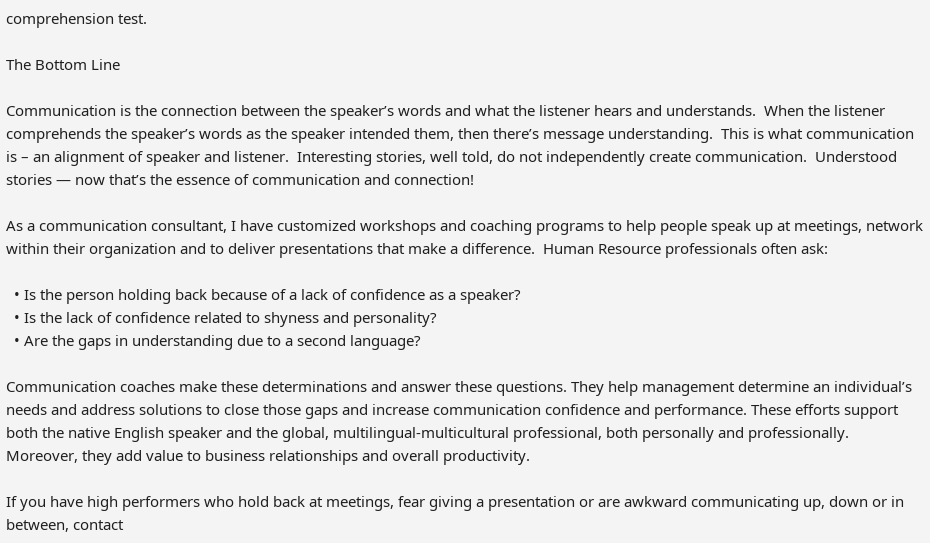comprehension test.

The Bottom Line

Communication is the connection between the speaker’s words and what the listener hears and understands.  When the listener comprehends the speaker’s words as the speaker intended them, then there’s message understanding.  This is what communication is – an alignment of speaker and listener.  Interesting stories, well told, do not independently create communication.  Understood stories — now that’s the essence of communication and connection!

As a communication consultant, I have customized workshops and coaching programs to help people speak up at meetings, network within their organization and to deliver presentations that make a difference.  Human Resource professionals often ask:

  • Is the person holding back because of a lack of confidence as a speaker?
  • Is the lack of confidence related to shyness and personality?
  • Are the gaps in understanding due to a second language?

Communication coaches make these determinations and answer these questions. They help management determine an individual’s needs and address solutions to close those gaps and increase communication confidence and performance. These efforts support both the native English speaker and the global, multilingual-multicultural professional, both personally and professionally.  Moreover, they add value to business relationships and overall productivity.

If you have high performers who hold back at meetings, fear giving a presentation or are awkward communicating up, down or in between, contact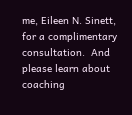me, Eileen N. Sinett, for a complimentary consultation.  And please learn about coaching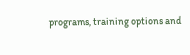programs, training options and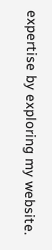expertise by exploring my website.